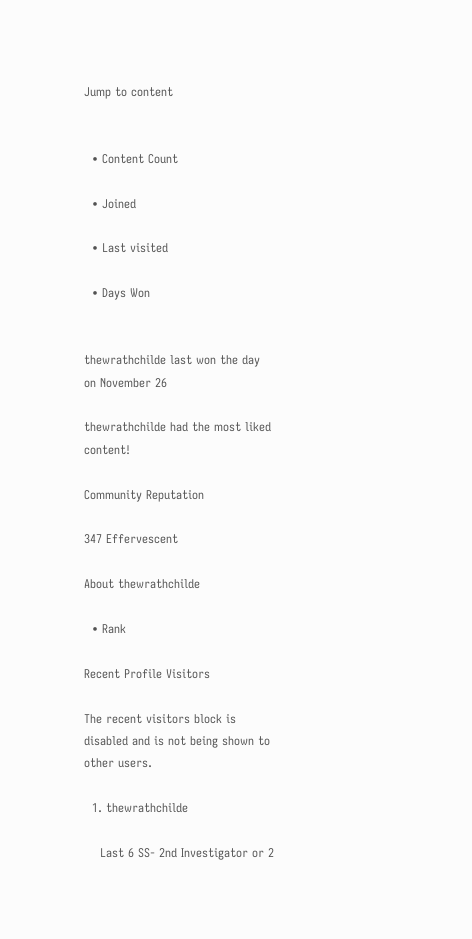Jump to content


  • Content Count

  • Joined

  • Last visited

  • Days Won


thewrathchilde last won the day on November 26

thewrathchilde had the most liked content!

Community Reputation

347 Effervescent

About thewrathchilde

  • Rank

Recent Profile Visitors

The recent visitors block is disabled and is not being shown to other users.

  1. thewrathchilde

    Last 6 SS- 2nd Investigator or 2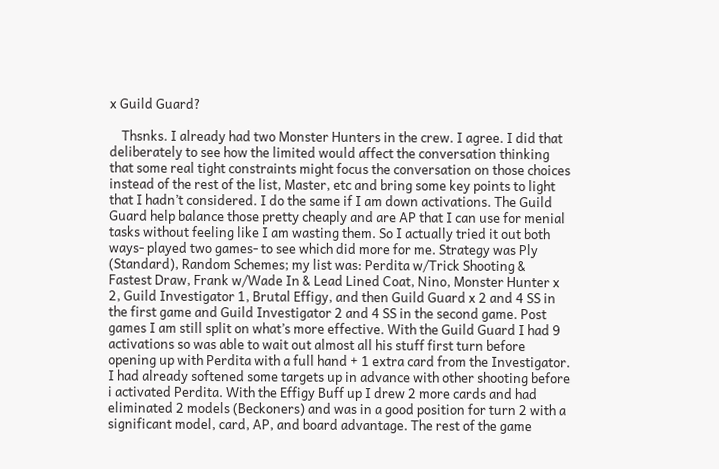x Guild Guard?

    Thsnks. I already had two Monster Hunters in the crew. I agree. I did that deliberately to see how the limited would affect the conversation thinking that some real tight constraints might focus the conversation on those choices instead of the rest of the list, Master, etc and bring some key points to light that I hadn’t considered. I do the same if I am down activations. The Guild Guard help balance those pretty cheaply and are AP that I can use for menial tasks without feeling like I am wasting them. So I actually tried it out both ways- played two games- to see which did more for me. Strategy was Ply (Standard), Random Schemes; my list was: Perdita w/Trick Shooting & Fastest Draw, Frank w/Wade In & Lead Lined Coat, Nino, Monster Hunter x 2, Guild Investigator 1, Brutal Effigy, and then Guild Guard x 2 and 4 SS in the first game and Guild Investigator 2 and 4 SS in the second game. Post games I am still split on what’s more effective. With the Guild Guard I had 9 activations so was able to wait out almost all his stuff first turn before opening up with Perdita with a full hand + 1 extra card from the Investigator. I had already softened some targets up in advance with other shooting before i activated Perdita. With the Effigy Buff up I drew 2 more cards and had eliminated 2 models (Beckoners) and was in a good position for turn 2 with a significant model, card, AP, and board advantage. The rest of the game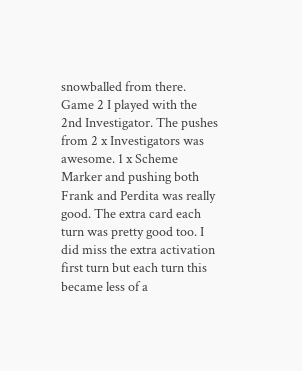snowballed from there. Game 2 I played with the 2nd Investigator. The pushes from 2 x Investigators was awesome. 1 x Scheme Marker and pushing both Frank and Perdita was really good. The extra card each turn was pretty good too. I did miss the extra activation first turn but each turn this became less of a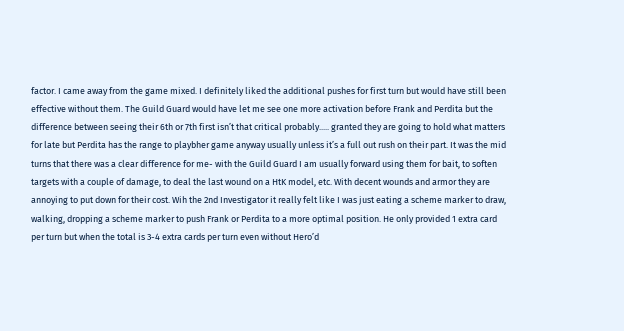factor. I came away from the game mixed. I definitely liked the additional pushes for first turn but would have still been effective without them. The Guild Guard would have let me see one more activation before Frank and Perdita but the difference between seeing their 6th or 7th first isn’t that critical probably..... granted they are going to hold what matters for late but Perdita has the range to playbher game anyway usually unless it’s a full out rush on their part. It was the mid turns that there was a clear difference for me- with the Guild Guard I am usually forward using them for bait, to soften targets with a couple of damage, to deal the last wound on a HtK model, etc. With decent wounds and armor they are annoying to put down for their cost. Wih the 2nd Investigator it really felt like I was just eating a scheme marker to draw, walking, dropping a scheme marker to push Frank or Perdita to a more optimal position. He only provided 1 extra card per turn but when the total is 3-4 extra cards per turn even without Hero’d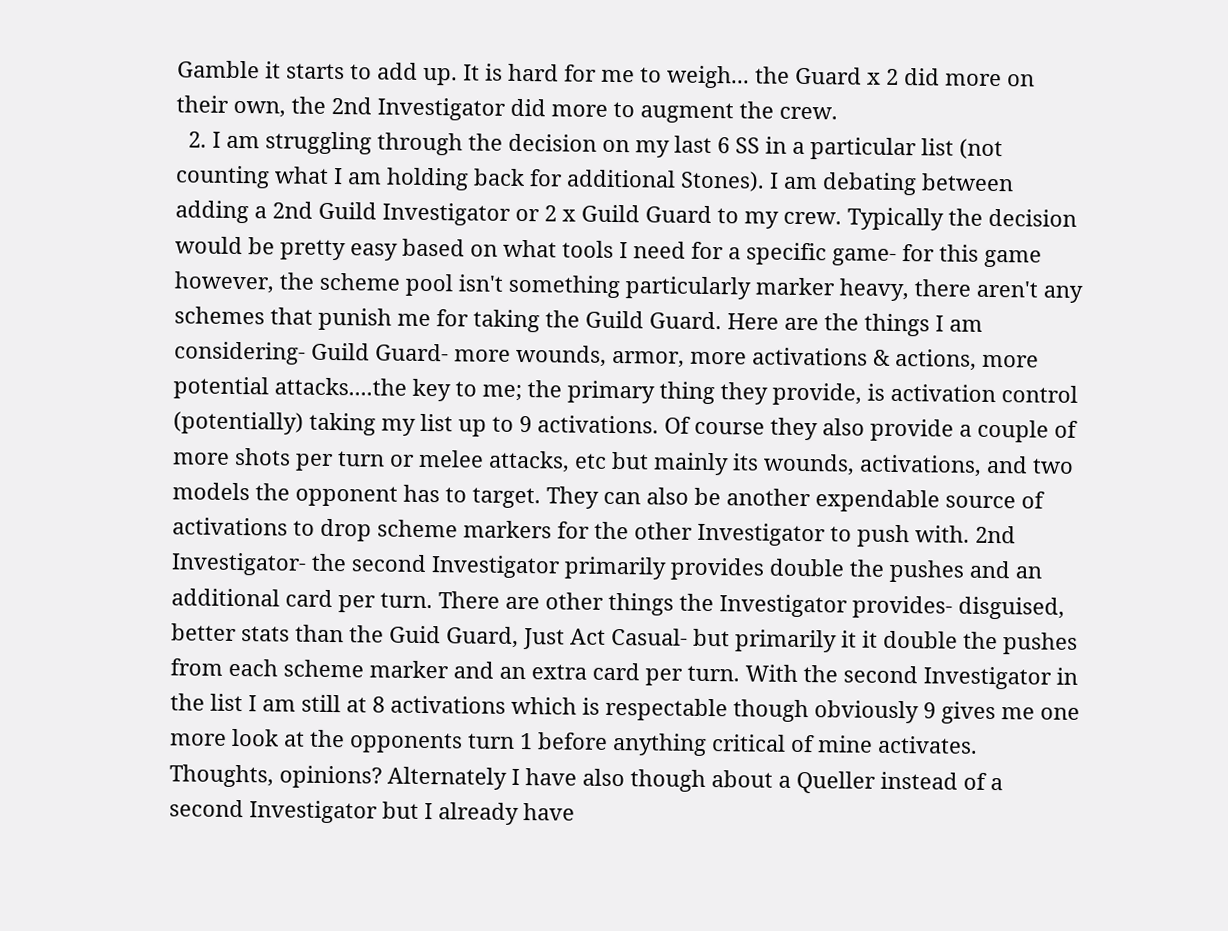Gamble it starts to add up. It is hard for me to weigh... the Guard x 2 did more on their own, the 2nd Investigator did more to augment the crew.
  2. I am struggling through the decision on my last 6 SS in a particular list (not counting what I am holding back for additional Stones). I am debating between adding a 2nd Guild Investigator or 2 x Guild Guard to my crew. Typically the decision would be pretty easy based on what tools I need for a specific game- for this game however, the scheme pool isn't something particularly marker heavy, there aren't any schemes that punish me for taking the Guild Guard. Here are the things I am considering- Guild Guard- more wounds, armor, more activations & actions, more potential attacks....the key to me; the primary thing they provide, is activation control (potentially) taking my list up to 9 activations. Of course they also provide a couple of more shots per turn or melee attacks, etc but mainly its wounds, activations, and two models the opponent has to target. They can also be another expendable source of activations to drop scheme markers for the other Investigator to push with. 2nd Investigator- the second Investigator primarily provides double the pushes and an additional card per turn. There are other things the Investigator provides- disguised, better stats than the Guid Guard, Just Act Casual- but primarily it it double the pushes from each scheme marker and an extra card per turn. With the second Investigator in the list I am still at 8 activations which is respectable though obviously 9 gives me one more look at the opponents turn 1 before anything critical of mine activates. Thoughts, opinions? Alternately I have also though about a Queller instead of a second Investigator but I already have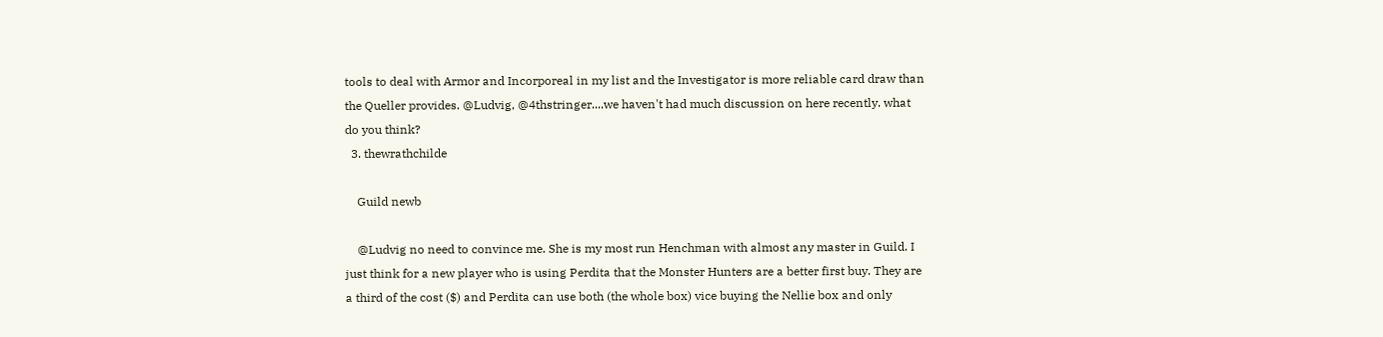tools to deal with Armor and Incorporeal in my list and the Investigator is more reliable card draw than the Queller provides. @Ludvig, @4thstringer....we haven't had much discussion on here recently. what do you think?
  3. thewrathchilde

    Guild newb

    @Ludvig no need to convince me. She is my most run Henchman with almost any master in Guild. I just think for a new player who is using Perdita that the Monster Hunters are a better first buy. They are a third of the cost ($) and Perdita can use both (the whole box) vice buying the Nellie box and only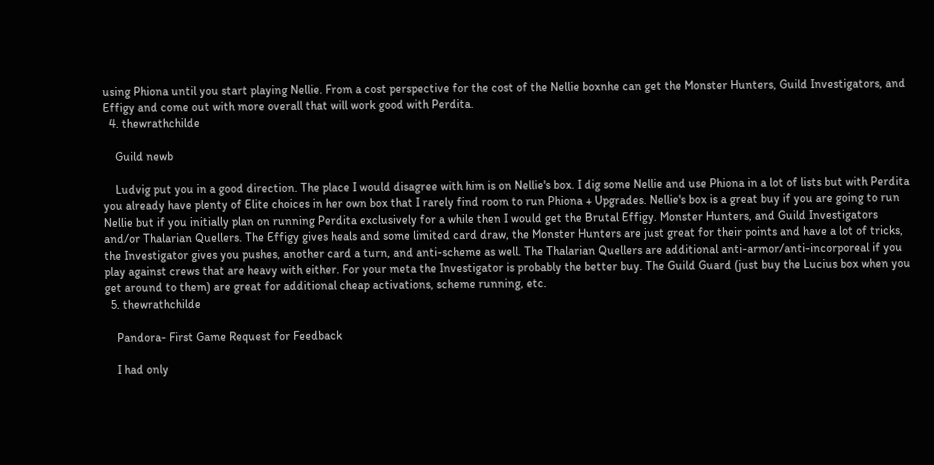using Phiona until you start playing Nellie. From a cost perspective for the cost of the Nellie boxnhe can get the Monster Hunters, Guild Investigators, and Effigy and come out with more overall that will work good with Perdita.
  4. thewrathchilde

    Guild newb

    Ludvig put you in a good direction. The place I would disagree with him is on Nellie's box. I dig some Nellie and use Phiona in a lot of lists but with Perdita you already have plenty of Elite choices in her own box that I rarely find room to run Phiona + Upgrades. Nellie's box is a great buy if you are going to run Nellie but if you initially plan on running Perdita exclusively for a while then I would get the Brutal Effigy. Monster Hunters, and Guild Investigators and/or Thalarian Quellers. The Effigy gives heals and some limited card draw, the Monster Hunters are just great for their points and have a lot of tricks, the Investigator gives you pushes, another card a turn, and anti-scheme as well. The Thalarian Quellers are additional anti-armor/anti-incorporeal if you play against crews that are heavy with either. For your meta the Investigator is probably the better buy. The Guild Guard (just buy the Lucius box when you get around to them) are great for additional cheap activations, scheme running, etc.
  5. thewrathchilde

    Pandora- First Game Request for Feedback

    I had only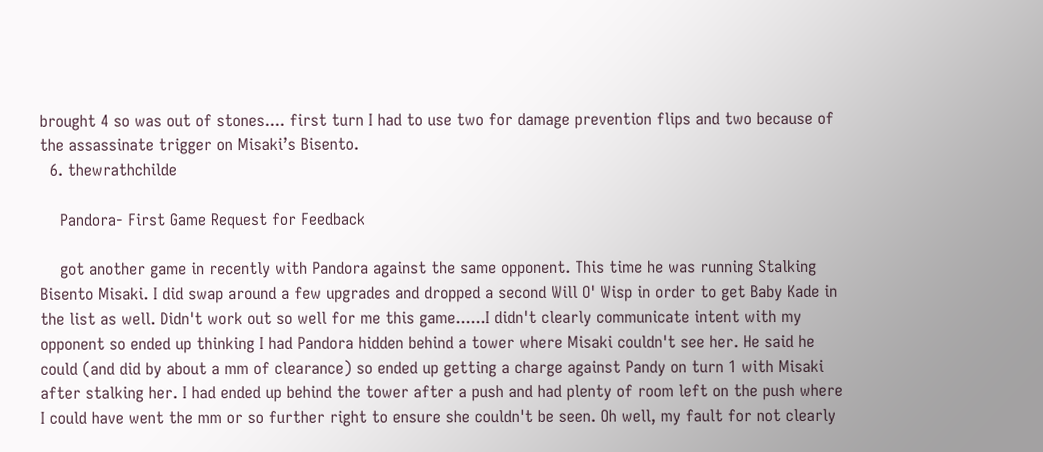brought 4 so was out of stones.... first turn I had to use two for damage prevention flips and two because of the assassinate trigger on Misaki’s Bisento.
  6. thewrathchilde

    Pandora- First Game Request for Feedback

    got another game in recently with Pandora against the same opponent. This time he was running Stalking Bisento Misaki. I did swap around a few upgrades and dropped a second Will O' Wisp in order to get Baby Kade in the list as well. Didn't work out so well for me this game......I didn't clearly communicate intent with my opponent so ended up thinking I had Pandora hidden behind a tower where Misaki couldn't see her. He said he could (and did by about a mm of clearance) so ended up getting a charge against Pandy on turn 1 with Misaki after stalking her. I had ended up behind the tower after a push and had plenty of room left on the push where I could have went the mm or so further right to ensure she couldn't be seen. Oh well, my fault for not clearly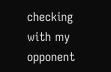checking with my opponent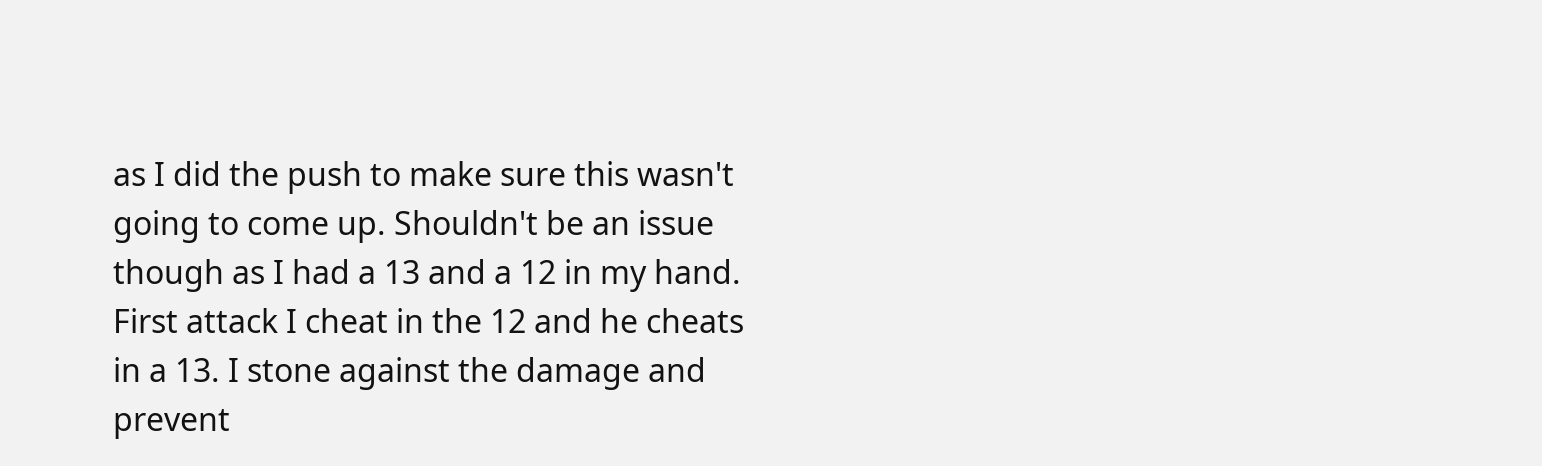as I did the push to make sure this wasn't going to come up. Shouldn't be an issue though as I had a 13 and a 12 in my hand. First attack I cheat in the 12 and he cheats in a 13. I stone against the damage and prevent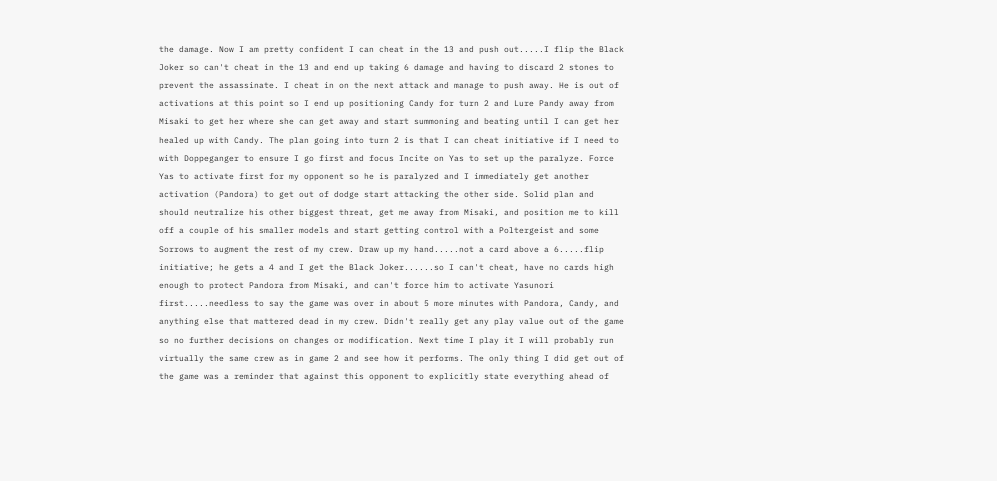the damage. Now I am pretty confident I can cheat in the 13 and push out.....I flip the Black Joker so can't cheat in the 13 and end up taking 6 damage and having to discard 2 stones to prevent the assassinate. I cheat in on the next attack and manage to push away. He is out of activations at this point so I end up positioning Candy for turn 2 and Lure Pandy away from Misaki to get her where she can get away and start summoning and beating until I can get her healed up with Candy. The plan going into turn 2 is that I can cheat initiative if I need to with Doppeganger to ensure I go first and focus Incite on Yas to set up the paralyze. Force Yas to activate first for my opponent so he is paralyzed and I immediately get another activation (Pandora) to get out of dodge start attacking the other side. Solid plan and should neutralize his other biggest threat, get me away from Misaki, and position me to kill off a couple of his smaller models and start getting control with a Poltergeist and some Sorrows to augment the rest of my crew. Draw up my hand.....not a card above a 6.....flip initiative; he gets a 4 and I get the Black Joker......so I can't cheat, have no cards high enough to protect Pandora from Misaki, and can't force him to activate Yasunori first.....needless to say the game was over in about 5 more minutes with Pandora, Candy, and anything else that mattered dead in my crew. Didn't really get any play value out of the game so no further decisions on changes or modification. Next time I play it I will probably run virtually the same crew as in game 2 and see how it performs. The only thing I did get out of the game was a reminder that against this opponent to explicitly state everything ahead of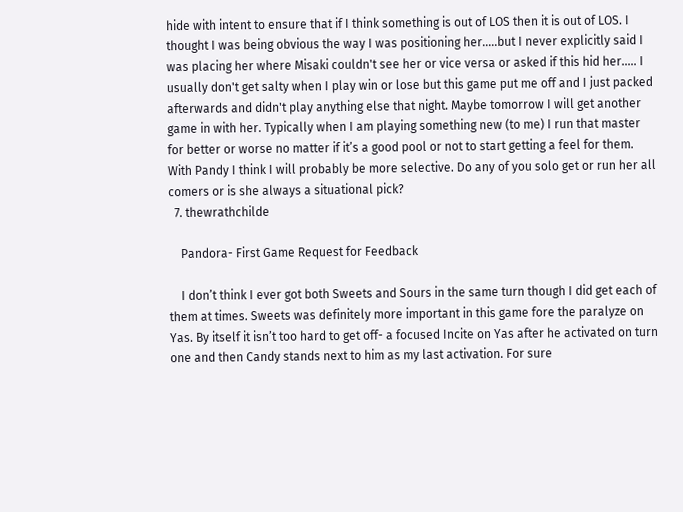hide with intent to ensure that if I think something is out of LOS then it is out of LOS. I thought I was being obvious the way I was positioning her.....but I never explicitly said I was placing her where Misaki couldn't see her or vice versa or asked if this hid her..... I usually don't get salty when I play win or lose but this game put me off and I just packed afterwards and didn't play anything else that night. Maybe tomorrow I will get another game in with her. Typically when I am playing something new (to me) I run that master for better or worse no matter if it’s a good pool or not to start getting a feel for them. With Pandy I think I will probably be more selective. Do any of you solo get or run her all comers or is she always a situational pick?
  7. thewrathchilde

    Pandora- First Game Request for Feedback

    I don’t think I ever got both Sweets and Sours in the same turn though I did get each of them at times. Sweets was definitely more important in this game fore the paralyze on Yas. By itself it isn’t too hard to get off- a focused Incite on Yas after he activated on turn one and then Candy stands next to him as my last activation. For sure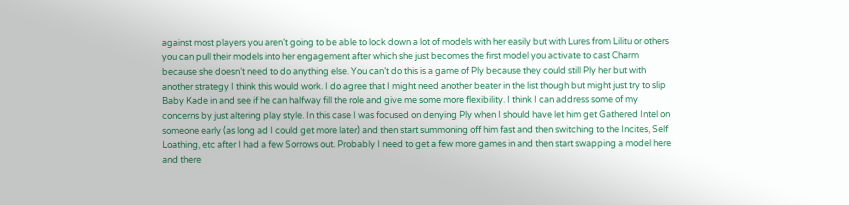against most players you aren’t going to be able to lock down a lot of models with her easily but with Lures from Lilitu or others you can pull their models into her engagement after which she just becomes the first model you activate to cast Charm because she doesn’t need to do anything else. You can’t do this is a game of Ply because they could still Ply her but with another strategy I think this would work. I do agree that I might need another beater in the list though but might just try to slip Baby Kade in and see if he can halfway fill the role and give me some more flexibility. I think I can address some of my concerns by just altering play style. In this case I was focused on denying Ply when I should have let him get Gathered Intel on someone early (as long ad I could get more later) and then start summoning off him fast and then switching to the Incites, Self Loathing, etc after I had a few Sorrows out. Probably I need to get a few more games in and then start swapping a model here and there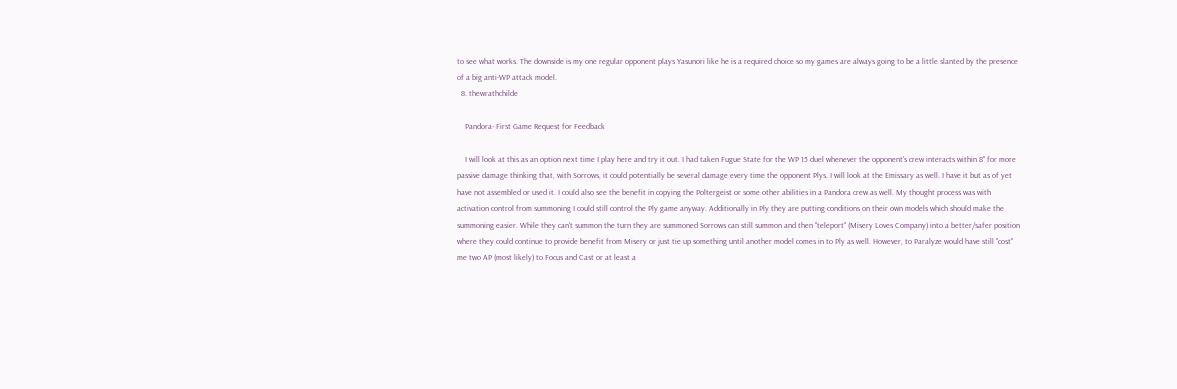to see what works. The downside is my one regular opponent plays Yasunori like he is a required choice so my games are always going to be a little slanted by the presence of a big anti-WP attack model.
  8. thewrathchilde

    Pandora- First Game Request for Feedback

    I will look at this as an option next time I play here and try it out. I had taken Fugue State for the WP 15 duel whenever the opponent's crew interacts within 8" for more passive damage thinking that, with Sorrows, it could potentially be several damage every time the opponent Plys. I will look at the Emissary as well. I have it but as of yet have not assembled or used it. I could also see the benefit in copying the Poltergeist or some other abilities in a Pandora crew as well. My thought process was with activation control from summoning I could still control the Ply game anyway. Additionally in Ply they are putting conditions on their own models which should make the summoning easier. While they can't summon the turn they are summoned Sorrows can still summon and then "teleport" (Misery Loves Company) into a better/safer position where they could continue to provide benefit from Misery or just tie up something until another model comes in to Ply as well. However, to Paralyze would have still "cost" me two AP (most likely) to Focus and Cast or at least a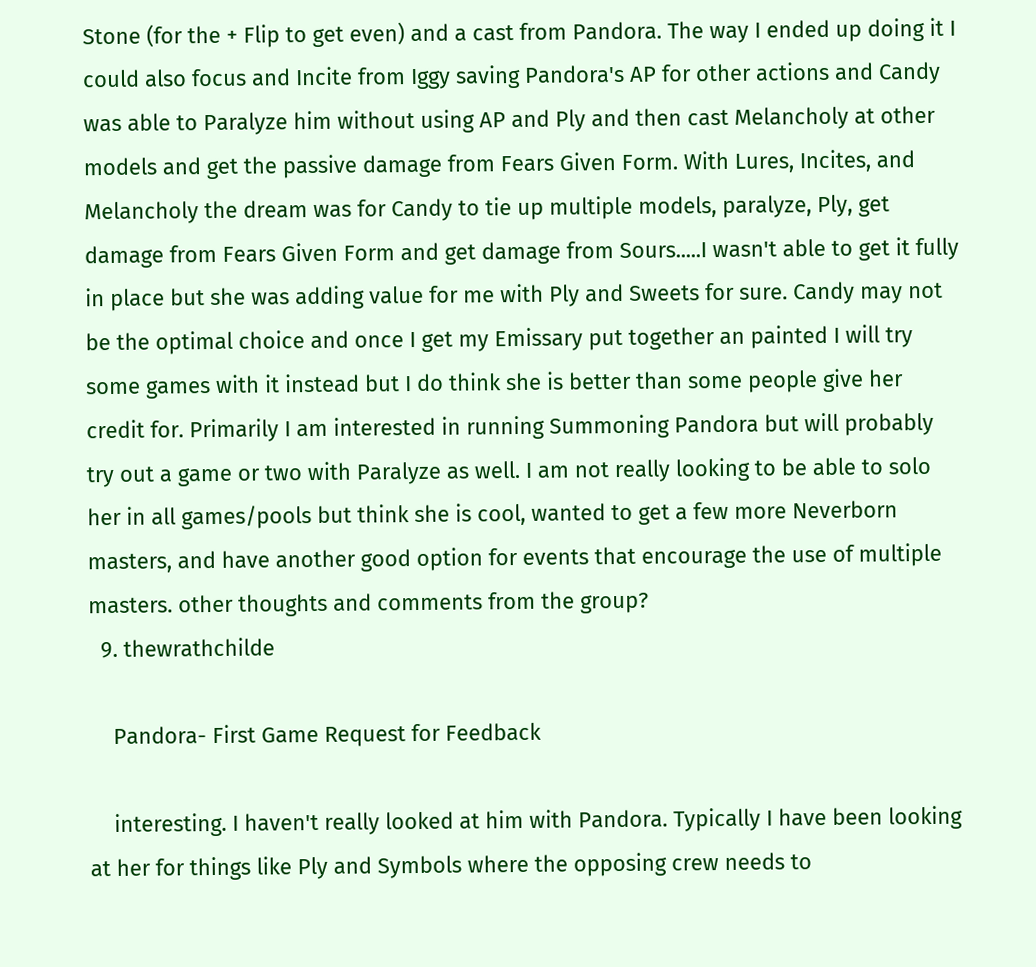Stone (for the + Flip to get even) and a cast from Pandora. The way I ended up doing it I could also focus and Incite from Iggy saving Pandora's AP for other actions and Candy was able to Paralyze him without using AP and Ply and then cast Melancholy at other models and get the passive damage from Fears Given Form. With Lures, Incites, and Melancholy the dream was for Candy to tie up multiple models, paralyze, Ply, get damage from Fears Given Form and get damage from Sours.....I wasn't able to get it fully in place but she was adding value for me with Ply and Sweets for sure. Candy may not be the optimal choice and once I get my Emissary put together an painted I will try some games with it instead but I do think she is better than some people give her credit for. Primarily I am interested in running Summoning Pandora but will probably try out a game or two with Paralyze as well. I am not really looking to be able to solo her in all games/pools but think she is cool, wanted to get a few more Neverborn masters, and have another good option for events that encourage the use of multiple masters. other thoughts and comments from the group?
  9. thewrathchilde

    Pandora- First Game Request for Feedback

    interesting. I haven't really looked at him with Pandora. Typically I have been looking at her for things like Ply and Symbols where the opposing crew needs to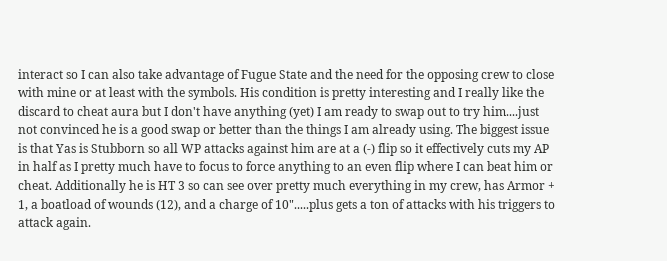interact so I can also take advantage of Fugue State and the need for the opposing crew to close with mine or at least with the symbols. His condition is pretty interesting and I really like the discard to cheat aura but I don't have anything (yet) I am ready to swap out to try him....just not convinced he is a good swap or better than the things I am already using. The biggest issue is that Yas is Stubborn so all WP attacks against him are at a (-) flip so it effectively cuts my AP in half as I pretty much have to focus to force anything to an even flip where I can beat him or cheat. Additionally he is HT 3 so can see over pretty much everything in my crew, has Armor + 1, a boatload of wounds (12), and a charge of 10".....plus gets a ton of attacks with his triggers to attack again.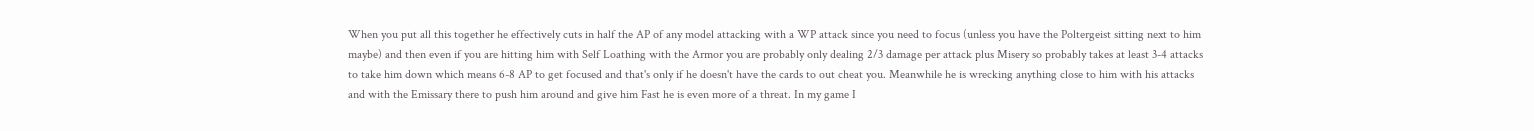When you put all this together he effectively cuts in half the AP of any model attacking with a WP attack since you need to focus (unless you have the Poltergeist sitting next to him maybe) and then even if you are hitting him with Self Loathing with the Armor you are probably only dealing 2/3 damage per attack plus Misery so probably takes at least 3-4 attacks to take him down which means 6-8 AP to get focused and that's only if he doesn't have the cards to out cheat you. Meanwhile he is wrecking anything close to him with his attacks and with the Emissary there to push him around and give him Fast he is even more of a threat. In my game I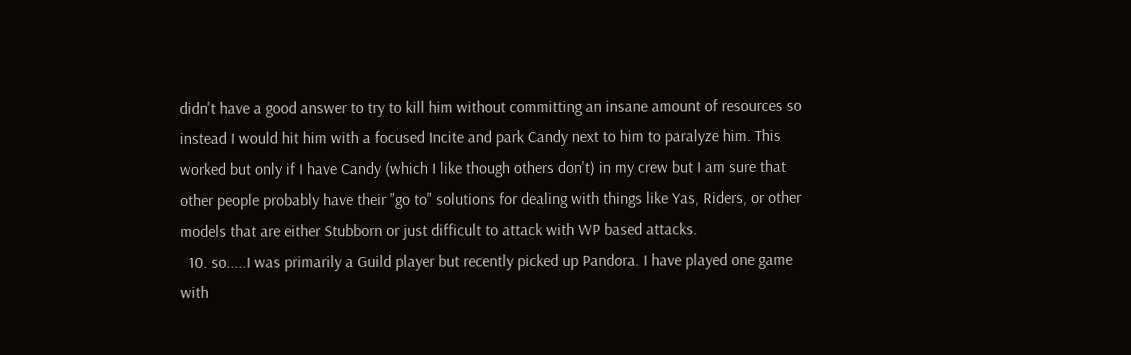didn't have a good answer to try to kill him without committing an insane amount of resources so instead I would hit him with a focused Incite and park Candy next to him to paralyze him. This worked but only if I have Candy (which I like though others don't) in my crew but I am sure that other people probably have their "go to" solutions for dealing with things like Yas, Riders, or other models that are either Stubborn or just difficult to attack with WP based attacks.
  10. so.....I was primarily a Guild player but recently picked up Pandora. I have played one game with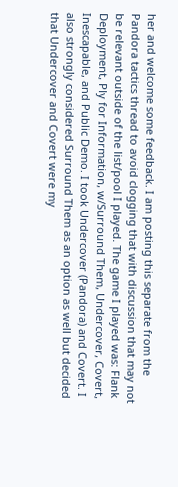her and welcome some feedback. I am posting this separate from the Pandora tactics thread to avoid clogging that with discussion that may not be relevant outside of the list/pool I played. The game I played was: Flank Deployment, Ply for Information, w/Surround Them, Undercover, Covert, Inescapable, and Public Demo. I took Undercover (Pandora) and Covert. I also strongly considered Surround Them as an option as well but decided that Undercover and Covert were my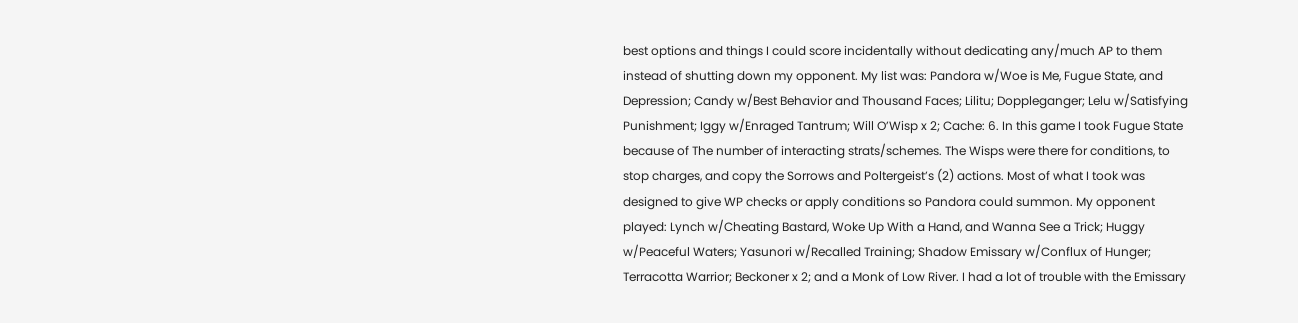best options and things I could score incidentally without dedicating any/much AP to them instead of shutting down my opponent. My list was: Pandora w/Woe is Me, Fugue State, and Depression; Candy w/Best Behavior and Thousand Faces; Lilitu; Doppleganger; Lelu w/Satisfying Punishment; Iggy w/Enraged Tantrum; Will O’Wisp x 2; Cache: 6. In this game I took Fugue State because of The number of interacting strats/schemes. The Wisps were there for conditions, to stop charges, and copy the Sorrows and Poltergeist’s (2) actions. Most of what I took was designed to give WP checks or apply conditions so Pandora could summon. My opponent played: Lynch w/Cheating Bastard, Woke Up With a Hand, and Wanna See a Trick; Huggy w/Peaceful Waters; Yasunori w/Recalled Training; Shadow Emissary w/Conflux of Hunger; Terracotta Warrior; Beckoner x 2; and a Monk of Low River. I had a lot of trouble with the Emissary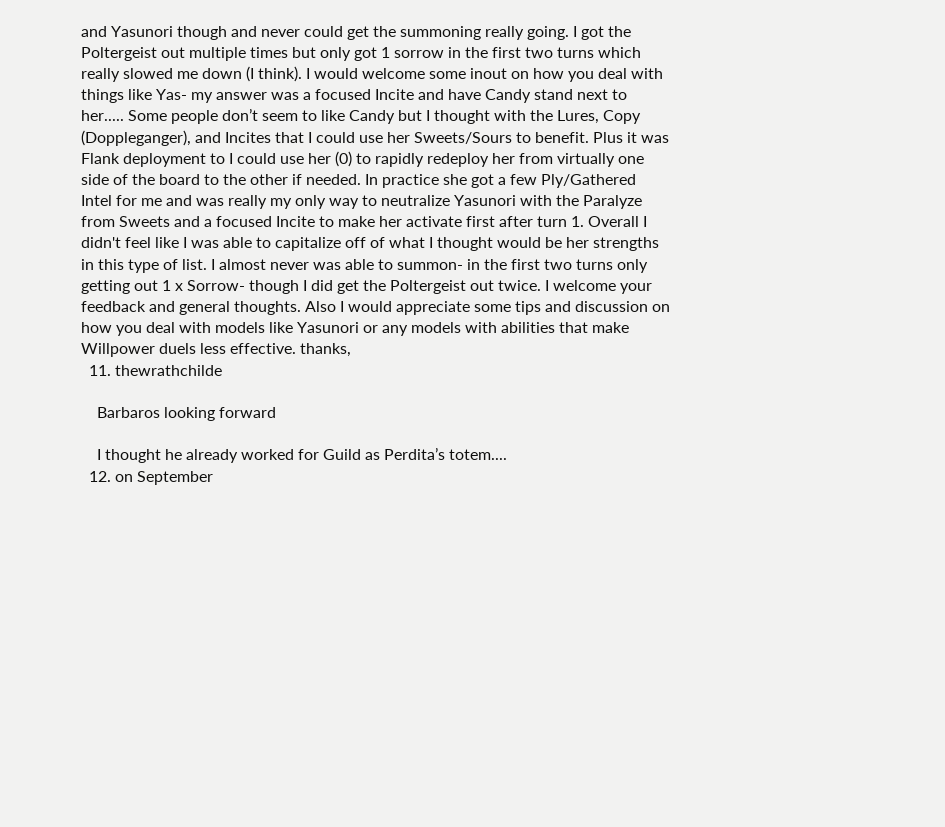and Yasunori though and never could get the summoning really going. I got the Poltergeist out multiple times but only got 1 sorrow in the first two turns which really slowed me down (I think). I would welcome some inout on how you deal with things like Yas- my answer was a focused Incite and have Candy stand next to her..... Some people don’t seem to like Candy but I thought with the Lures, Copy (Doppleganger), and Incites that I could use her Sweets/Sours to benefit. Plus it was Flank deployment to I could use her (0) to rapidly redeploy her from virtually one side of the board to the other if needed. In practice she got a few Ply/Gathered Intel for me and was really my only way to neutralize Yasunori with the Paralyze from Sweets and a focused Incite to make her activate first after turn 1. Overall I didn't feel like I was able to capitalize off of what I thought would be her strengths in this type of list. I almost never was able to summon- in the first two turns only getting out 1 x Sorrow- though I did get the Poltergeist out twice. I welcome your feedback and general thoughts. Also I would appreciate some tips and discussion on how you deal with models like Yasunori or any models with abilities that make Willpower duels less effective. thanks,
  11. thewrathchilde

    Barbaros looking forward

    I thought he already worked for Guild as Perdita’s totem....
  12. on September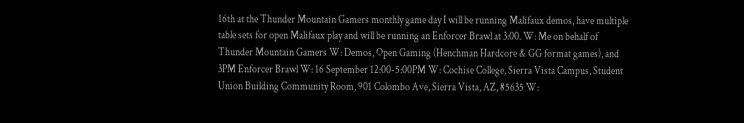16th at the Thunder Mountain Gamers monthly game day I will be running Malifaux demos, have multiple table sets for open Malifaux play and will be running an Enforcer Brawl at 3:00. W: Me on behalf of Thunder Mountain Gamers W: Demos, Open Gaming (Henchman Hardcore & GG format games), and 3PM Enforcer Brawl W: 16 September 12:00-5:00PM W: Cochise College, Sierra Vista Campus, Student Union Building Community Room, 901 Colombo Ave, Sierra Vista, AZ, 85635 W: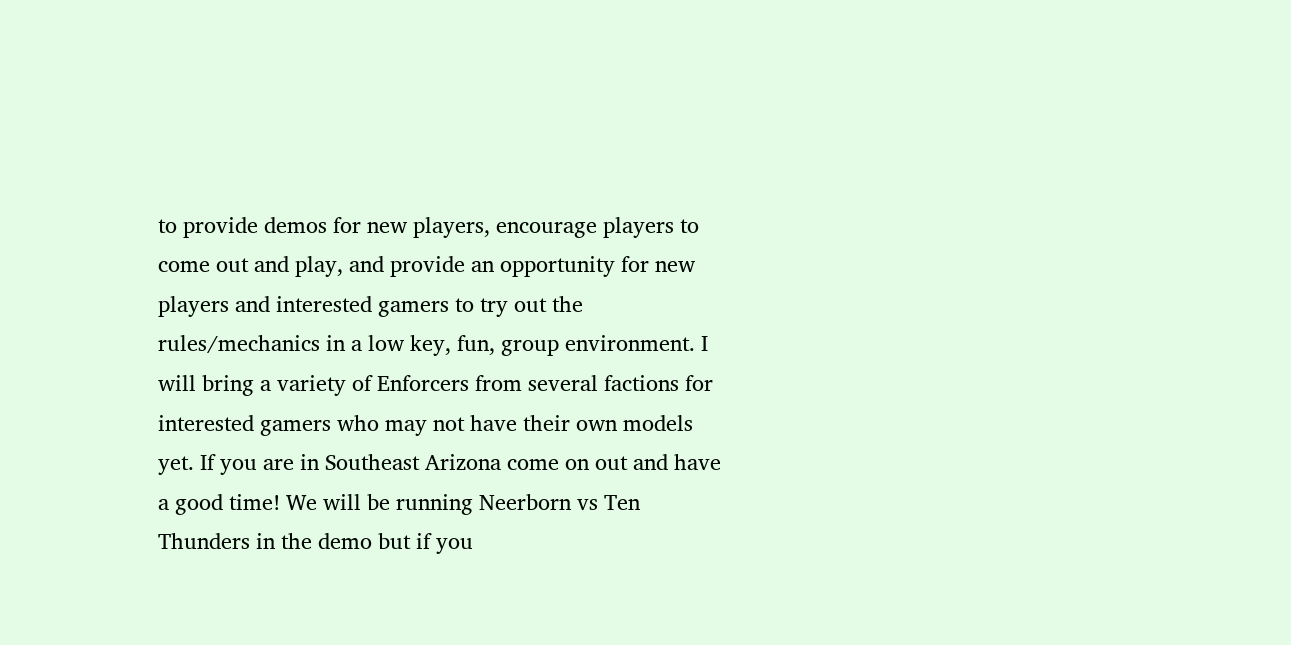to provide demos for new players, encourage players to come out and play, and provide an opportunity for new players and interested gamers to try out the rules/mechanics in a low key, fun, group environment. I will bring a variety of Enforcers from several factions for interested gamers who may not have their own models yet. If you are in Southeast Arizona come on out and have a good time! We will be running Neerborn vs Ten Thunders in the demo but if you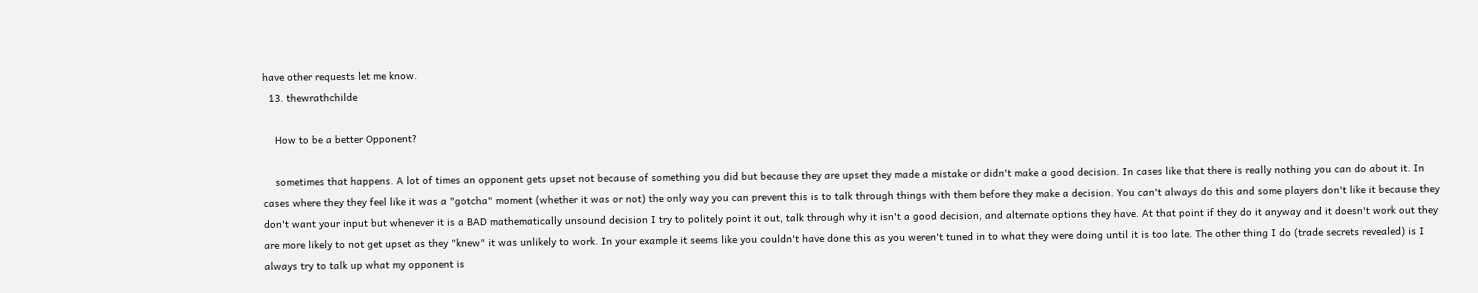have other requests let me know.
  13. thewrathchilde

    How to be a better Opponent?

    sometimes that happens. A lot of times an opponent gets upset not because of something you did but because they are upset they made a mistake or didn't make a good decision. In cases like that there is really nothing you can do about it. In cases where they they feel like it was a "gotcha" moment (whether it was or not) the only way you can prevent this is to talk through things with them before they make a decision. You can't always do this and some players don't like it because they don't want your input but whenever it is a BAD mathematically unsound decision I try to politely point it out, talk through why it isn't a good decision, and alternate options they have. At that point if they do it anyway and it doesn't work out they are more likely to not get upset as they "knew" it was unlikely to work. In your example it seems like you couldn't have done this as you weren't tuned in to what they were doing until it is too late. The other thing I do (trade secrets revealed) is I always try to talk up what my opponent is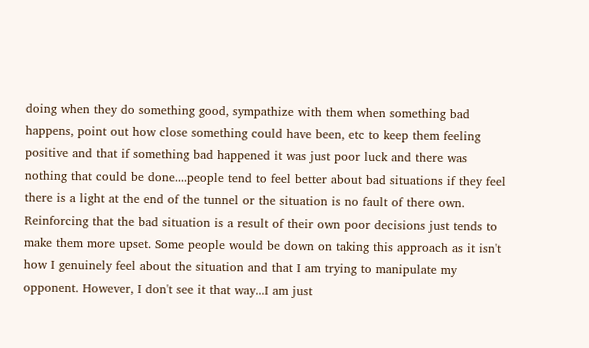doing when they do something good, sympathize with them when something bad happens, point out how close something could have been, etc to keep them feeling positive and that if something bad happened it was just poor luck and there was nothing that could be done....people tend to feel better about bad situations if they feel there is a light at the end of the tunnel or the situation is no fault of there own. Reinforcing that the bad situation is a result of their own poor decisions just tends to make them more upset. Some people would be down on taking this approach as it isn't how I genuinely feel about the situation and that I am trying to manipulate my opponent. However, I don't see it that way...I am just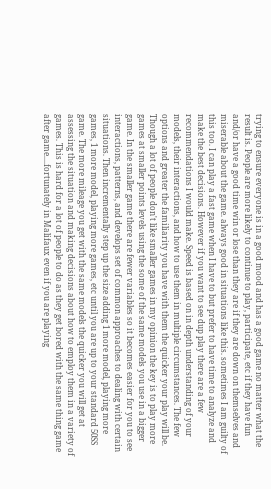trying to ensure everyone is in a good mood and has a good game no matter what the result is. People are more likely to continue to play, participate, etc if they have fun and/or have a good time win or lose than they are if they are down on themselves and miserable about the game. always good in situations like this. sometimes I am guilty of this too. I can play a fast game when I have to but prefer to have time to analyze and make the best decisions. However if you want to see dup play there are a few recommendations I would make. Speed is based on in depth understanding of your models, their interactions, and how to use them in multiple circumstances. The few options and greater the familiarity you have with them the quicker your play will be. Though a lot of people don't like smaller games in my opinion the key is to play more games at smaller points levels using the some of the same models you use in a bigger game. In the smaller game there are fewer variables so it becomes easier for you to see interactions, patterns, and develops set of common approaches to dealing with certain situations. Then incrementally step up the size adding 1 more model, playing more games, 1 more model, playing more games, etc until you are up to your standard 50SS game. The more mileage you get with the same models the quicker you will get at assessing the situation and making decisions about how to employ them in a variety of games. This is hard for a lot of people to do as they get bored with the same thing game after game....fortunately in Malifaux even if you are playing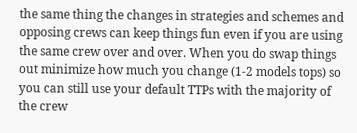the same thing the changes in strategies and schemes and opposing crews can keep things fun even if you are using the same crew over and over. When you do swap things out minimize how much you change (1-2 models tops) so you can still use your default TTPs with the majority of the crew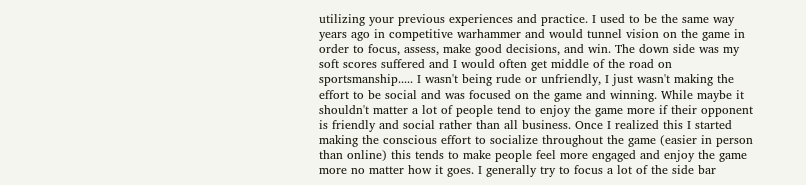utilizing your previous experiences and practice. I used to be the same way years ago in competitive warhammer and would tunnel vision on the game in order to focus, assess, make good decisions, and win. The down side was my soft scores suffered and I would often get middle of the road on sportsmanship..... I wasn't being rude or unfriendly, I just wasn't making the effort to be social and was focused on the game and winning. While maybe it shouldn't matter a lot of people tend to enjoy the game more if their opponent is friendly and social rather than all business. Once I realized this I started making the conscious effort to socialize throughout the game (easier in person than online) this tends to make people feel more engaged and enjoy the game more no matter how it goes. I generally try to focus a lot of the side bar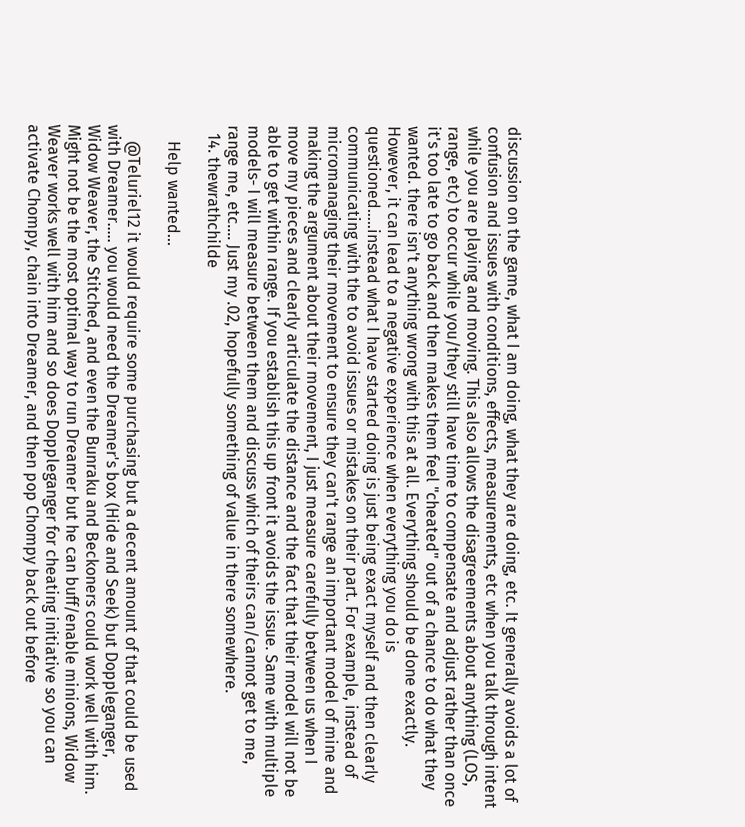discussion on the game, what I am doing, what they are doing, etc. It generally avoids a lot of confusion and issues with conditions, effects, measurements, etc when you talk through intent while you are playing and moving. This also allows the disagreements about anything (LOS, range, etc) to occur while you/they still have time to compensate and adjust rather than once it's too late to go back and then makes them feel "cheated" out of a chance to do what they wanted. there isn't anything wrong with this at all. Everything should be done exactly. However, it can lead to a negative experience when everything you do is questioned.....instead what I have started doing is just being exact myself and then clearly communicating with the to avoid issues or mistakes on their part. For example, instead of micromanaging their movement to ensure they can't range an important model of mine and making the argument about their movement, I just measure carefully between us when I move my pieces and clearly articulate the distance and the fact that their model will not be able to get within range. If you establish this up front it avoids the issue. Same with multiple models- I will measure between them and discuss which of theirs can/cannot get to me, range me, etc.... Just my .02, hopefully something of value in there somewhere.
  14. thewrathchilde

    Help wanted...

    @Teluriel12 it would require some purchasing but a decent amount of that could be used with Dreamer..... you would need the Dreamer's box (Hide and Seek) but Doppleganger, Widow Weaver, the Stitched, and even the Bunraku and Beckoners could work well with him. Might not be the most optimal way to run Dreamer but he can buff/enable minions, Widow Weaver works well with him and so does Doppleganger for cheating initiative so you can activate Chompy, chain into Dreamer, and then pop Chompy back out before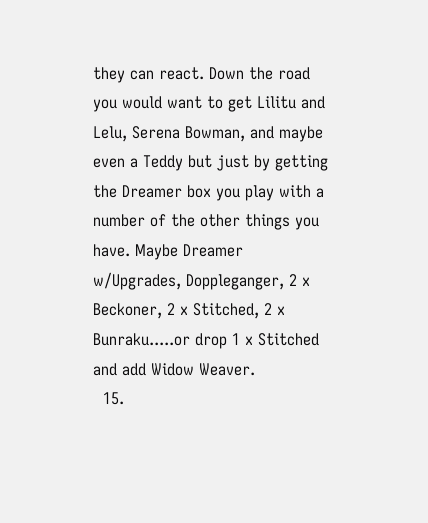they can react. Down the road you would want to get Lilitu and Lelu, Serena Bowman, and maybe even a Teddy but just by getting the Dreamer box you play with a number of the other things you have. Maybe Dreamer w/Upgrades, Doppleganger, 2 x Beckoner, 2 x Stitched, 2 x Bunraku.....or drop 1 x Stitched and add Widow Weaver.
  15.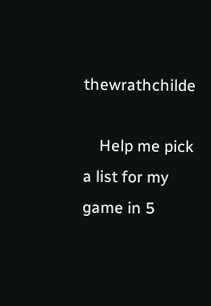thewrathchilde

    Help me pick a list for my game in 5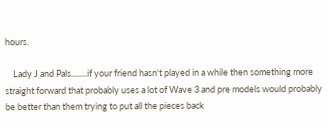hours.

    Lady J and Pals........if your friend hasn't played in a while then something more straight forward that probably uses a lot of Wave 3 and pre models would probably be better than them trying to put all the pieces back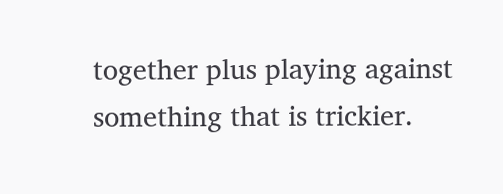together plus playing against something that is trickier.